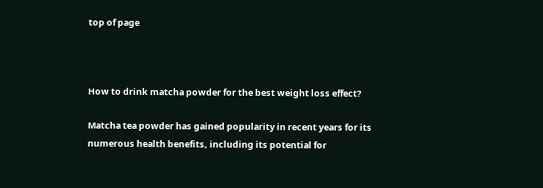top of page



How to drink matcha powder for the best weight loss effect?

Matcha tea powder has gained popularity in recent years for its numerous health benefits, including its potential for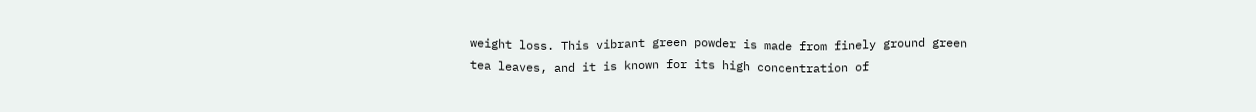weight loss. This vibrant green powder is made from finely ground green tea leaves, and it is known for its high concentration of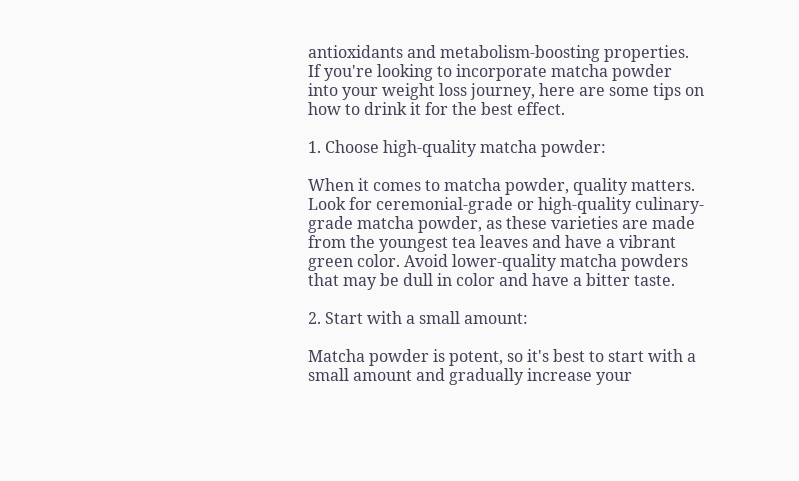antioxidants and metabolism-boosting properties. If you're looking to incorporate matcha powder into your weight loss journey, here are some tips on how to drink it for the best effect.

1. Choose high-quality matcha powder:

When it comes to matcha powder, quality matters. Look for ceremonial-grade or high-quality culinary-grade matcha powder, as these varieties are made from the youngest tea leaves and have a vibrant green color. Avoid lower-quality matcha powders that may be dull in color and have a bitter taste.

2. Start with a small amount:

Matcha powder is potent, so it's best to start with a small amount and gradually increase your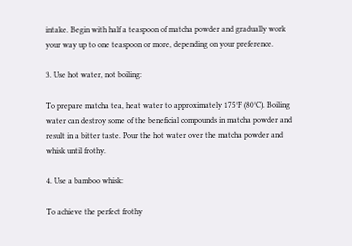intake. Begin with half a teaspoon of matcha powder and gradually work your way up to one teaspoon or more, depending on your preference.

3. Use hot water, not boiling:

To prepare matcha tea, heat water to approximately 175°F (80°C). Boiling water can destroy some of the beneficial compounds in matcha powder and result in a bitter taste. Pour the hot water over the matcha powder and whisk until frothy.

4. Use a bamboo whisk:

To achieve the perfect frothy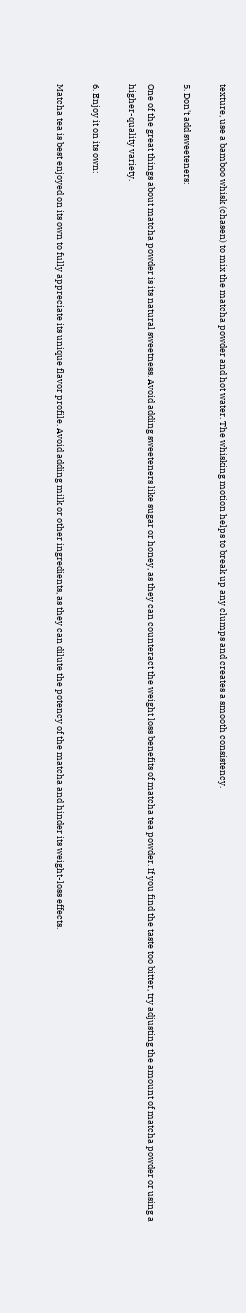texture, use a bamboo whisk (chasen) to mix the matcha powder and hot water. The whisking motion helps to break up any clumps and creates a smooth consistency.

5. Don't add sweeteners:

One of the great things about matcha powder is its natural sweetness. Avoid adding sweeteners like sugar or honey, as they can counteract the weight loss benefits of matcha tea powder. If you find the taste too bitter, try adjusting the amount of matcha powder or using a higher-quality variety.

6. Enjoy it on its own:

Matcha tea is best enjoyed on its own to fully appreciate its unique flavor profile. Avoid adding milk or other ingredients, as they can dilute the potency of the matcha and hinder its weight-loss effects.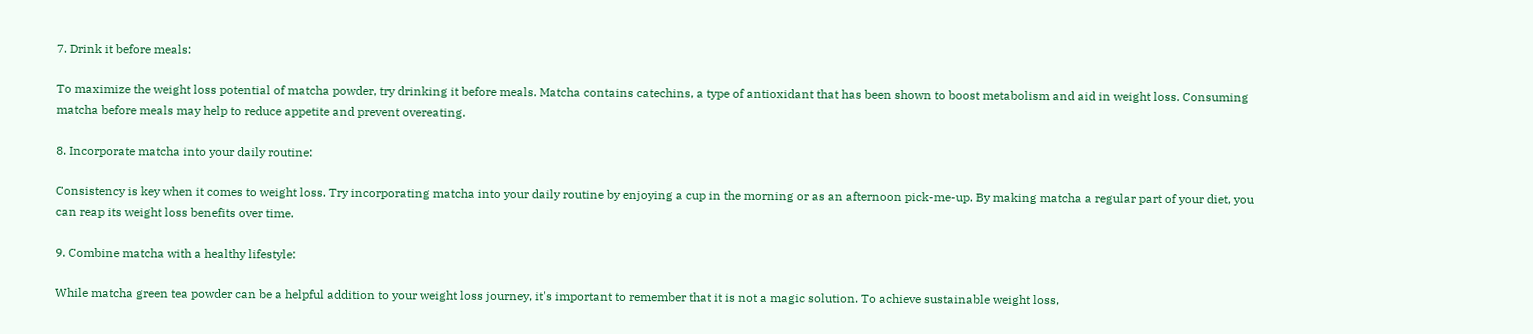7. Drink it before meals:

To maximize the weight loss potential of matcha powder, try drinking it before meals. Matcha contains catechins, a type of antioxidant that has been shown to boost metabolism and aid in weight loss. Consuming matcha before meals may help to reduce appetite and prevent overeating.

8. Incorporate matcha into your daily routine:

Consistency is key when it comes to weight loss. Try incorporating matcha into your daily routine by enjoying a cup in the morning or as an afternoon pick-me-up. By making matcha a regular part of your diet, you can reap its weight loss benefits over time.

9. Combine matcha with a healthy lifestyle:

While matcha green tea powder can be a helpful addition to your weight loss journey, it's important to remember that it is not a magic solution. To achieve sustainable weight loss,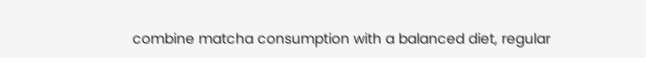combine matcha consumption with a balanced diet, regular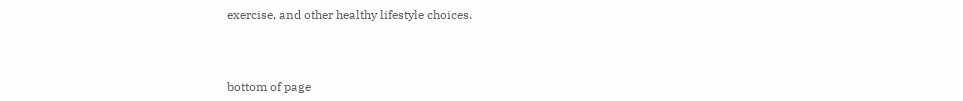exercise, and other healthy lifestyle choices.



bottom of page